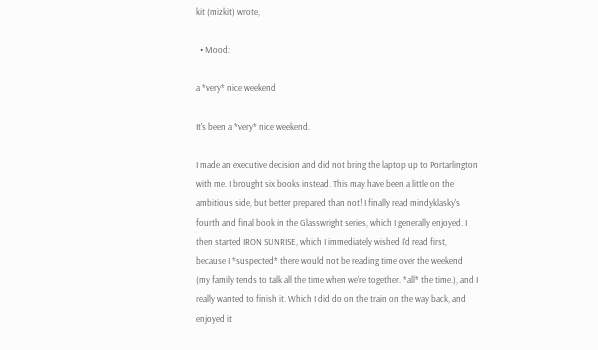kit (mizkit) wrote,

  • Mood:

a *very* nice weekend

It's been a *very* nice weekend.

I made an executive decision and did not bring the laptop up to Portarlington with me. I brought six books instead. This may have been a little on the ambitious side, but better prepared than not! I finally read mindyklasky's fourth and final book in the Glasswright series, which I generally enjoyed. I then started IRON SUNRISE, which I immediately wished I'd read first, because I *suspected* there would not be reading time over the weekend (my family tends to talk all the time when we're together. *all* the time.), and I really wanted to finish it. Which I did do on the train on the way back, and enjoyed it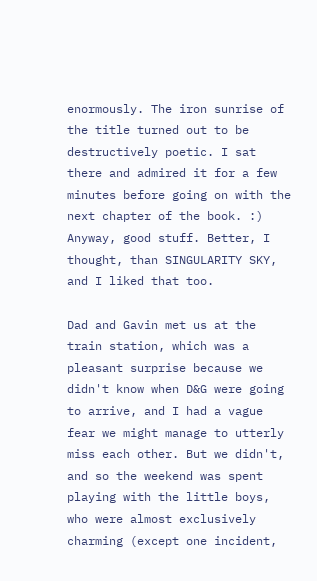enormously. The iron sunrise of the title turned out to be destructively poetic. I sat there and admired it for a few minutes before going on with the next chapter of the book. :) Anyway, good stuff. Better, I thought, than SINGULARITY SKY, and I liked that too.

Dad and Gavin met us at the train station, which was a pleasant surprise because we didn't know when D&G were going to arrive, and I had a vague fear we might manage to utterly miss each other. But we didn't, and so the weekend was spent playing with the little boys, who were almost exclusively charming (except one incident,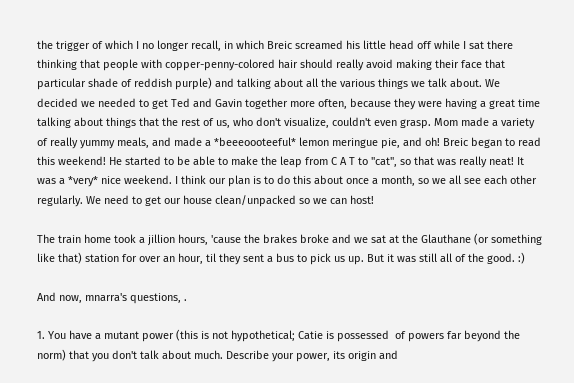the trigger of which I no longer recall, in which Breic screamed his little head off while I sat there thinking that people with copper-penny-colored hair should really avoid making their face that particular shade of reddish purple) and talking about all the various things we talk about. We decided we needed to get Ted and Gavin together more often, because they were having a great time talking about things that the rest of us, who don't visualize, couldn't even grasp. Mom made a variety of really yummy meals, and made a *beeeoooteeful* lemon meringue pie, and oh! Breic began to read this weekend! He started to be able to make the leap from C A T to "cat", so that was really neat! It was a *very* nice weekend. I think our plan is to do this about once a month, so we all see each other regularly. We need to get our house clean/unpacked so we can host!

The train home took a jillion hours, 'cause the brakes broke and we sat at the Glauthane (or something like that) station for over an hour, til they sent a bus to pick us up. But it was still all of the good. :)

And now, mnarra's questions, .

1. You have a mutant power (this is not hypothetical; Catie is possessed  of powers far beyond the norm) that you don't talk about much. Describe your power, its origin and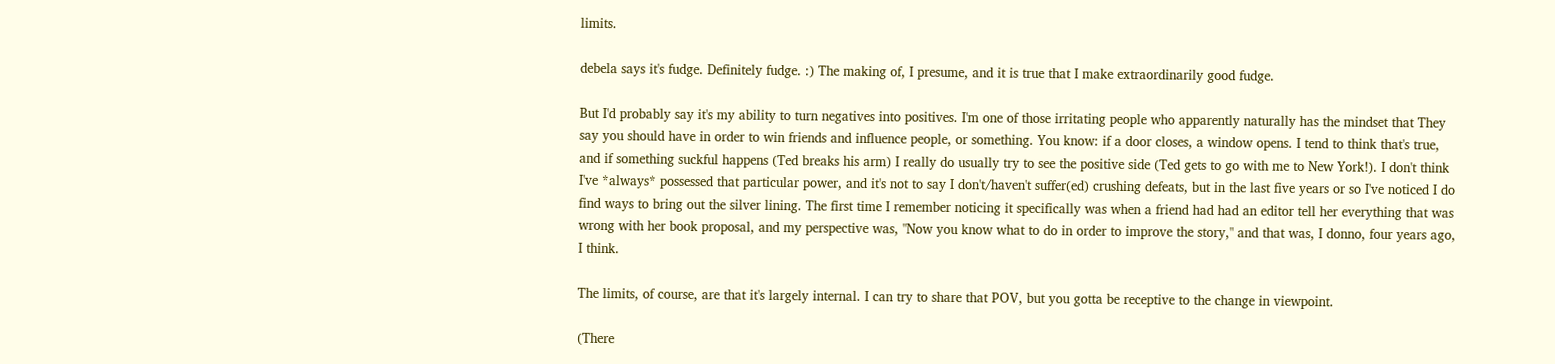limits.

debela says it's fudge. Definitely fudge. :) The making of, I presume, and it is true that I make extraordinarily good fudge.

But I'd probably say it's my ability to turn negatives into positives. I'm one of those irritating people who apparently naturally has the mindset that They say you should have in order to win friends and influence people, or something. You know: if a door closes, a window opens. I tend to think that's true, and if something suckful happens (Ted breaks his arm) I really do usually try to see the positive side (Ted gets to go with me to New York!). I don't think I've *always* possessed that particular power, and it's not to say I don't/haven't suffer(ed) crushing defeats, but in the last five years or so I've noticed I do find ways to bring out the silver lining. The first time I remember noticing it specifically was when a friend had had an editor tell her everything that was wrong with her book proposal, and my perspective was, "Now you know what to do in order to improve the story," and that was, I donno, four years ago, I think.

The limits, of course, are that it's largely internal. I can try to share that POV, but you gotta be receptive to the change in viewpoint.

(There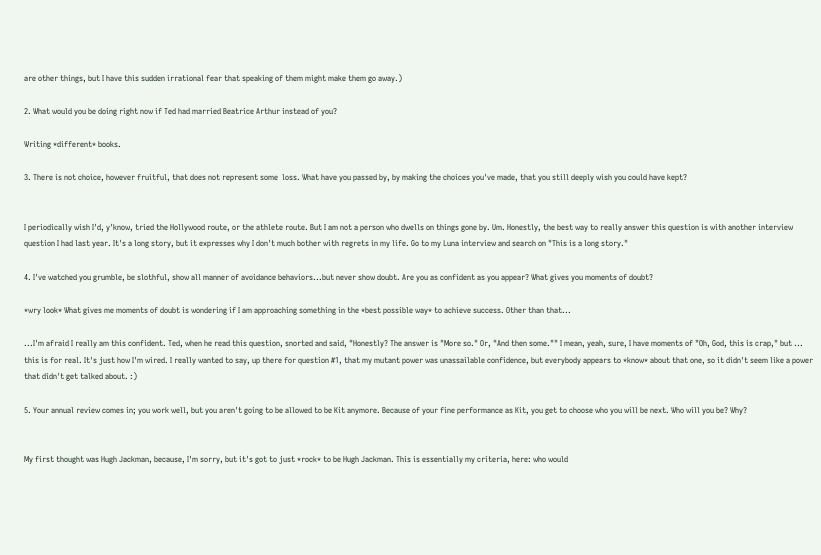are other things, but I have this sudden irrational fear that speaking of them might make them go away.)

2. What would you be doing right now if Ted had married Beatrice Arthur instead of you?

Writing *different* books.

3. There is not choice, however fruitful, that does not represent some  loss. What have you passed by, by making the choices you've made, that you still deeply wish you could have kept?


I periodically wish I'd, y'know, tried the Hollywood route, or the athlete route. But I am not a person who dwells on things gone by. Um. Honestly, the best way to really answer this question is with another interview question I had last year. It's a long story, but it expresses why I don't much bother with regrets in my life. Go to my Luna interview and search on "This is a long story."

4. I've watched you grumble, be slothful, show all manner of avoidance behaviors...but never show doubt. Are you as confident as you appear? What gives you moments of doubt?

*wry look* What gives me moments of doubt is wondering if I am approaching something in the *best possible way* to achieve success. Other than that...

...I'm afraid I really am this confident. Ted, when he read this question, snorted and said, "Honestly? The answer is "More so." Or, "And then some."" I mean, yeah, sure, I have moments of "Oh, God, this is crap," but ... this is for real. It's just how I'm wired. I really wanted to say, up there for question #1, that my mutant power was unassailable confidence, but everybody appears to *know* about that one, so it didn't seem like a power that didn't get talked about. :)

5. Your annual review comes in; you work well, but you aren't going to be allowed to be Kit anymore. Because of your fine performance as Kit, you get to choose who you will be next. Who will you be? Why?


My first thought was Hugh Jackman, because, I'm sorry, but it's got to just *rock* to be Hugh Jackman. This is essentially my criteria, here: who would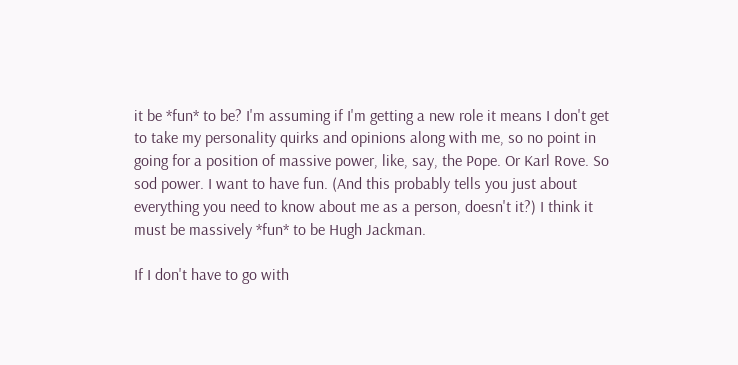it be *fun* to be? I'm assuming if I'm getting a new role it means I don't get to take my personality quirks and opinions along with me, so no point in going for a position of massive power, like, say, the Pope. Or Karl Rove. So sod power. I want to have fun. (And this probably tells you just about everything you need to know about me as a person, doesn't it?) I think it must be massively *fun* to be Hugh Jackman.

If I don't have to go with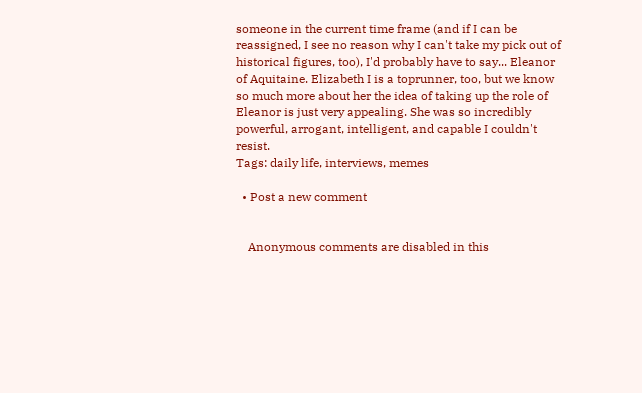someone in the current time frame (and if I can be reassigned, I see no reason why I can't take my pick out of historical figures, too), I'd probably have to say... Eleanor of Aquitaine. Elizabeth I is a toprunner, too, but we know so much more about her the idea of taking up the role of Eleanor is just very appealing. She was so incredibly powerful, arrogant, intelligent, and capable I couldn't resist.
Tags: daily life, interviews, memes

  • Post a new comment


    Anonymous comments are disabled in this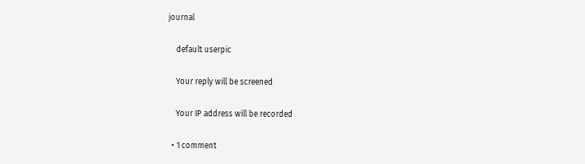journal

    default userpic

    Your reply will be screened

    Your IP address will be recorded

  • 1 comment